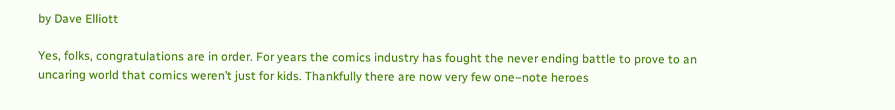by Dave Elliott

Yes, folks, congratulations are in order. For years the comics industry has fought the never ending battle to prove to an uncaring world that comics weren’t just for kids. Thankfully there are now very few one–note heroes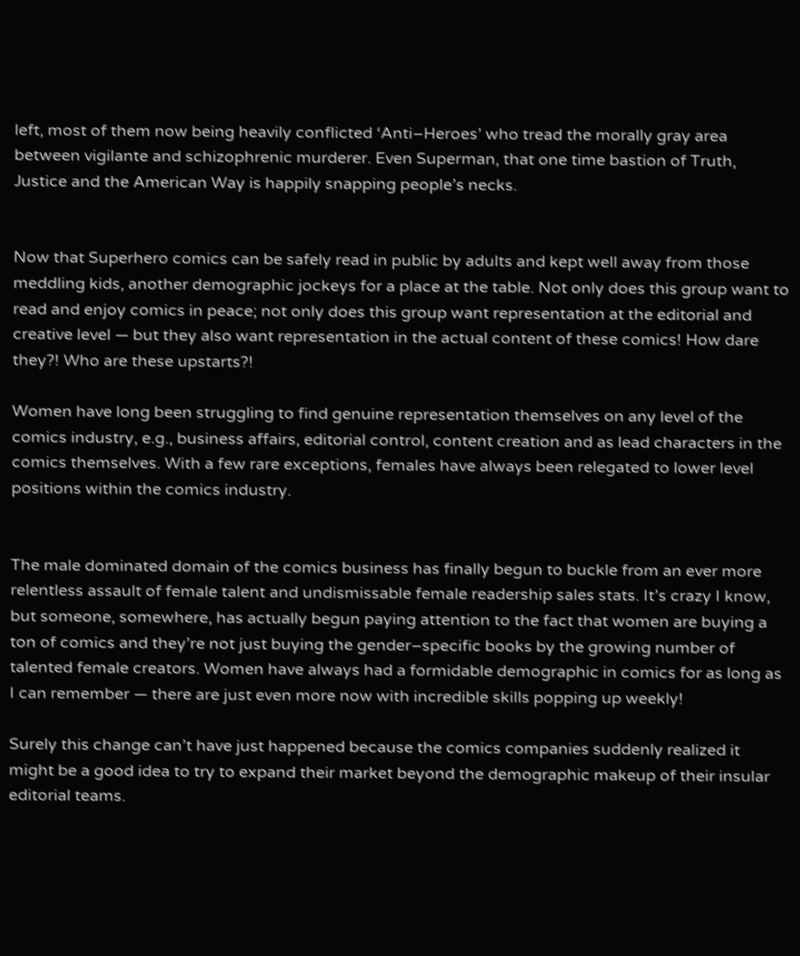left, most of them now being heavily conflicted ‘Anti–Heroes’ who tread the morally gray area between vigilante and schizophrenic murderer. Even Superman, that one time bastion of Truth, Justice and the American Way is happily snapping people’s necks.


Now that Superhero comics can be safely read in public by adults and kept well away from those meddling kids, another demographic jockeys for a place at the table. Not only does this group want to read and enjoy comics in peace; not only does this group want representation at the editorial and creative level — but they also want representation in the actual content of these comics! How dare they?! Who are these upstarts?!

Women have long been struggling to find genuine representation themselves on any level of the comics industry, e.g., business affairs, editorial control, content creation and as lead characters in the comics themselves. With a few rare exceptions, females have always been relegated to lower level positions within the comics industry.


The male dominated domain of the comics business has finally begun to buckle from an ever more relentless assault of female talent and undismissable female readership sales stats. It’s crazy I know, but someone, somewhere, has actually begun paying attention to the fact that women are buying a ton of comics and they’re not just buying the gender–specific books by the growing number of talented female creators. Women have always had a formidable demographic in comics for as long as I can remember — there are just even more now with incredible skills popping up weekly!

Surely this change can’t have just happened because the comics companies suddenly realized it might be a good idea to try to expand their market beyond the demographic makeup of their insular editorial teams.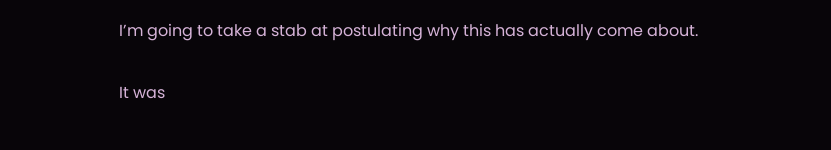I’m going to take a stab at postulating why this has actually come about.

It was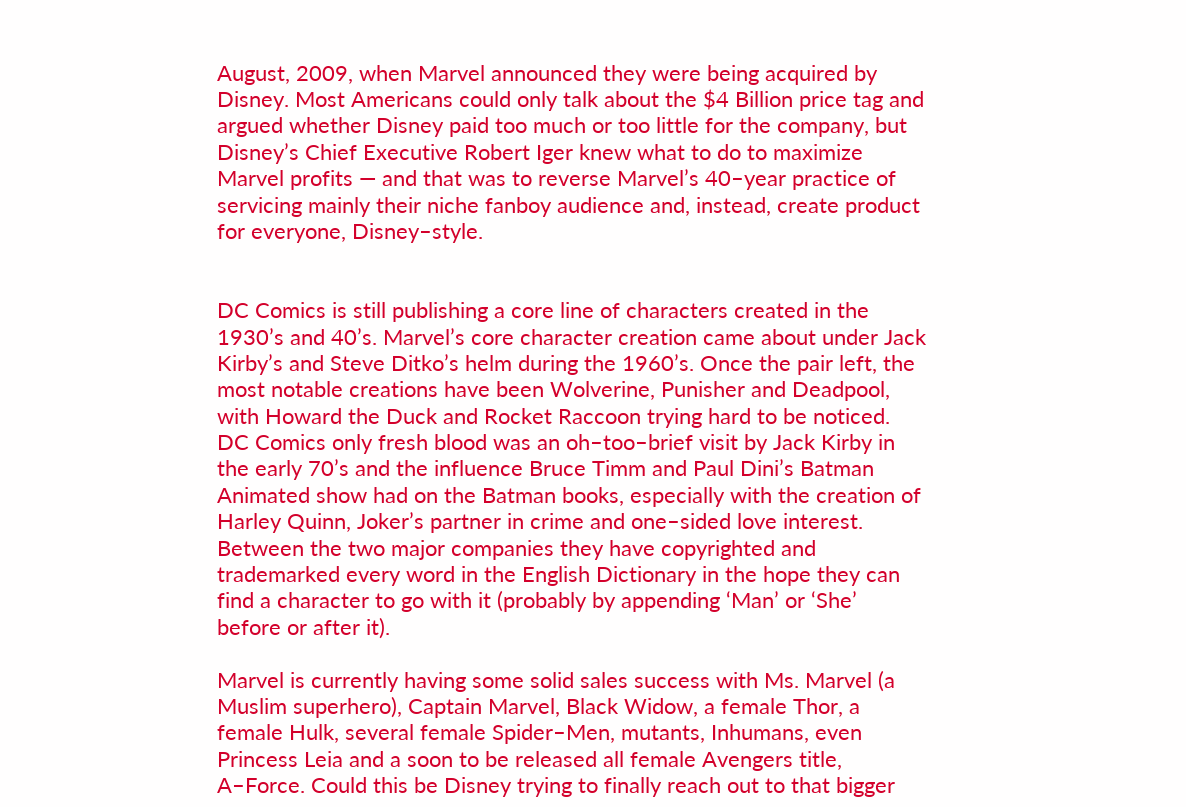August, 2009, when Marvel announced they were being acquired by Disney. Most Americans could only talk about the $4 Billion price tag and argued whether Disney paid too much or too little for the company, but Disney’s Chief Executive Robert Iger knew what to do to maximize Marvel profits — and that was to reverse Marvel’s 40–year practice of servicing mainly their niche fanboy audience and, instead, create product for everyone, Disney–style.


DC Comics is still publishing a core line of characters created in the 1930’s and 40’s. Marvel’s core character creation came about under Jack Kirby’s and Steve Ditko’s helm during the 1960’s. Once the pair left, the most notable creations have been Wolverine, Punisher and Deadpool, with Howard the Duck and Rocket Raccoon trying hard to be noticed. DC Comics only fresh blood was an oh–too–brief visit by Jack Kirby in the early 70’s and the influence Bruce Timm and Paul Dini’s Batman Animated show had on the Batman books, especially with the creation of Harley Quinn, Joker’s partner in crime and one–sided love interest. Between the two major companies they have copyrighted and trademarked every word in the English Dictionary in the hope they can find a character to go with it (probably by appending ‘Man’ or ‘She’ before or after it).

Marvel is currently having some solid sales success with Ms. Marvel (a Muslim superhero), Captain Marvel, Black Widow, a female Thor, a female Hulk, several female Spider–Men, mutants, Inhumans, even Princess Leia and a soon to be released all female Avengers title, A–Force. Could this be Disney trying to finally reach out to that bigger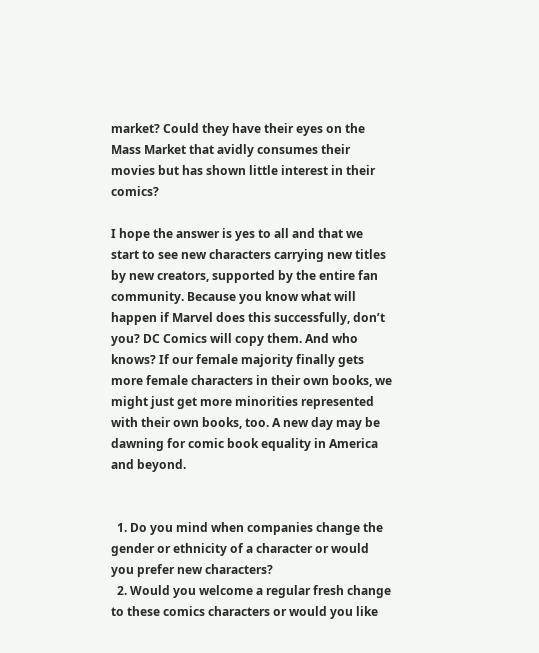market? Could they have their eyes on the Mass Market that avidly consumes their movies but has shown little interest in their comics?

I hope the answer is yes to all and that we start to see new characters carrying new titles by new creators, supported by the entire fan community. Because you know what will happen if Marvel does this successfully, don’t you? DC Comics will copy them. And who knows? If our female majority finally gets more female characters in their own books, we might just get more minorities represented with their own books, too. A new day may be dawning for comic book equality in America and beyond.


  1. Do you mind when companies change the gender or ethnicity of a character or would you prefer new characters?
  2. Would you welcome a regular fresh change to these comics characters or would you like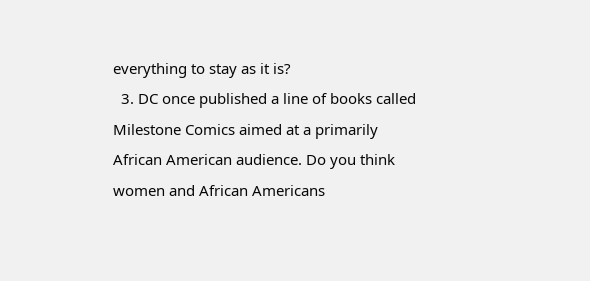everything to stay as it is?
  3. DC once published a line of books called Milestone Comics aimed at a primarily African American audience. Do you think women and African Americans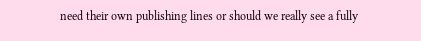need their own publishing lines or should we really see a fully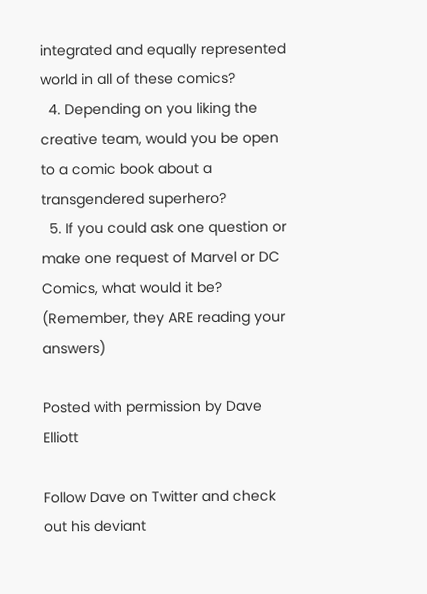integrated and equally represented world in all of these comics?
  4. Depending on you liking the creative team, would you be open to a comic book about a transgendered superhero?
  5. If you could ask one question or make one request of Marvel or DC Comics, what would it be? (Remember, they ARE reading your answers)

Posted with permission by Dave Elliott

Follow Dave on Twitter and check out his deviant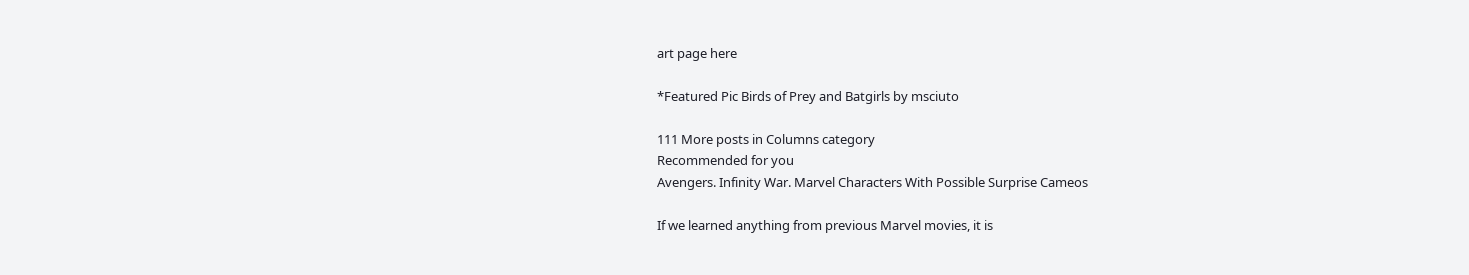art page here

*Featured Pic Birds of Prey and Batgirls by msciuto

111 More posts in Columns category
Recommended for you
Avengers. Infinity War. Marvel Characters With Possible Surprise Cameos

If we learned anything from previous Marvel movies, it is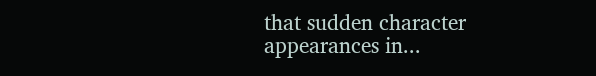that sudden character appearances in...